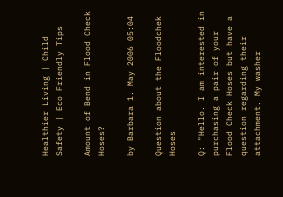Healthier Living | Child Safety | Eco Friendly Tips

Amount of Bend in Flood Check Hoses?

by Barbara 1. May 2006 05:04

Question about the Floodchek Hoses

Q: "Hello. I am interested in purchasing a pair of your Flood Check Hoses but have a question regarding their attachment. My washer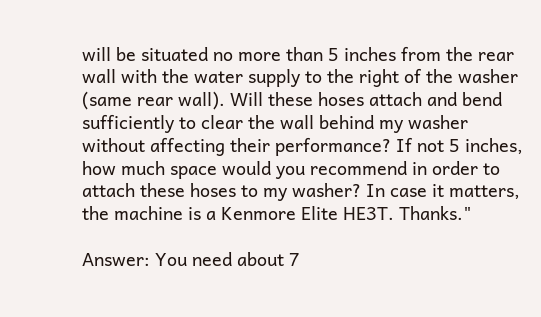will be situated no more than 5 inches from the rear wall with the water supply to the right of the washer (same rear wall). Will these hoses attach and bend sufficiently to clear the wall behind my washer without affecting their performance? If not 5 inches, how much space would you recommend in order to attach these hoses to my washer? In case it matters, the machine is a Kenmore Elite HE3T. Thanks."

Answer: You need about 7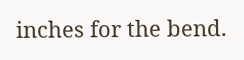inches for the bend.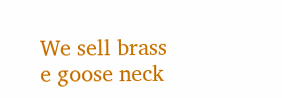We sell brass e goose neck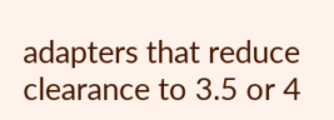adapters that reduce clearance to 3.5 or 4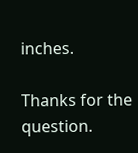inches.

Thanks for the question.